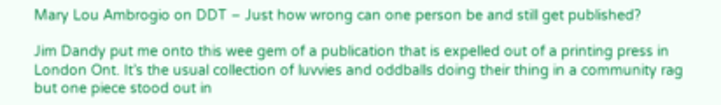Mary Lou Ambrogio on DDT – Just how wrong can one person be and still get published?

Jim Dandy put me onto this wee gem of a publication that is expelled out of a printing press in London Ont. It’s the usual collection of luvvies and oddballs doing their thing in a community rag but one piece stood out in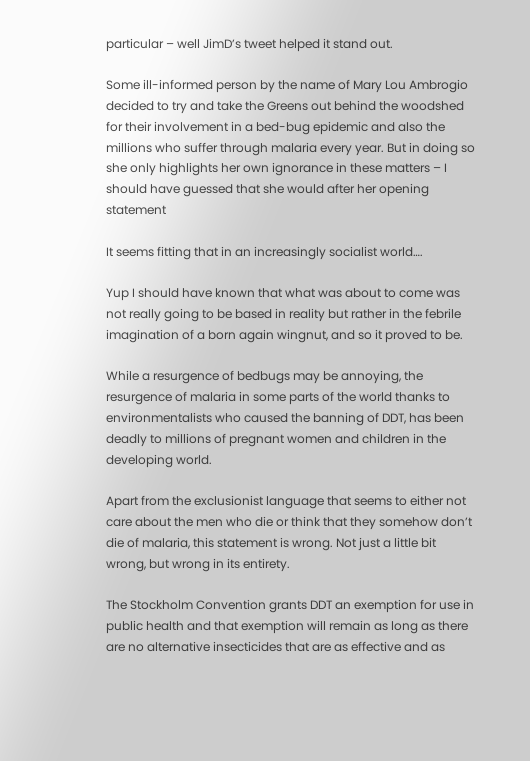particular – well JimD’s tweet helped it stand out.

Some ill-informed person by the name of Mary Lou Ambrogio decided to try and take the Greens out behind the woodshed for their involvement in a bed-bug epidemic and also the millions who suffer through malaria every year. But in doing so she only highlights her own ignorance in these matters – I should have guessed that she would after her opening statement

It seems fitting that in an increasingly socialist world….

Yup I should have known that what was about to come was not really going to be based in reality but rather in the febrile imagination of a born again wingnut, and so it proved to be.

While a resurgence of bedbugs may be annoying, the resurgence of malaria in some parts of the world thanks to environmentalists who caused the banning of DDT, has been deadly to millions of pregnant women and children in the developing world.

Apart from the exclusionist language that seems to either not care about the men who die or think that they somehow don’t die of malaria, this statement is wrong. Not just a little bit wrong, but wrong in its entirety.

The Stockholm Convention grants DDT an exemption for use in public health and that exemption will remain as long as there are no alternative insecticides that are as effective and as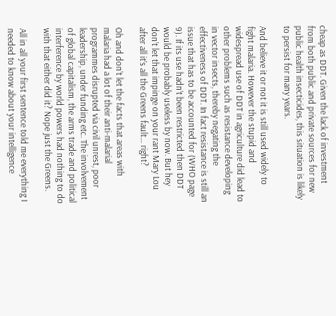cheap as DDT. Given the lack of investment from both public and private sources for new public health insecticides, this situation is likely to persist for many years.

And believe it or not it is still used widely to fight malaria. However the stupid and widespread use of DDT in agriculture did lead to other problems such as resistance developing in vector insects, thereby negating the effectiveness of DDT. In fact resistance is still an issue that has to be accounted for (WHO page 9). If its use hadn’t been restricted then DDT would be probably useless by now. But hey don’t let that impinge on your rant Mary Lou after all it’s all the Greens fault… right?

Oh and don’t let the facts that areas with malaria had a lot of their anti-malarial programmes disrupted via civil unrest, poor leadership, under funding etc. The involvement of global capitalism, the arms trade and political interference by world powers had nothing to do with that either did it? Nope just the Greens.

All in all your first sentence told me everything I needed to know about your intelligence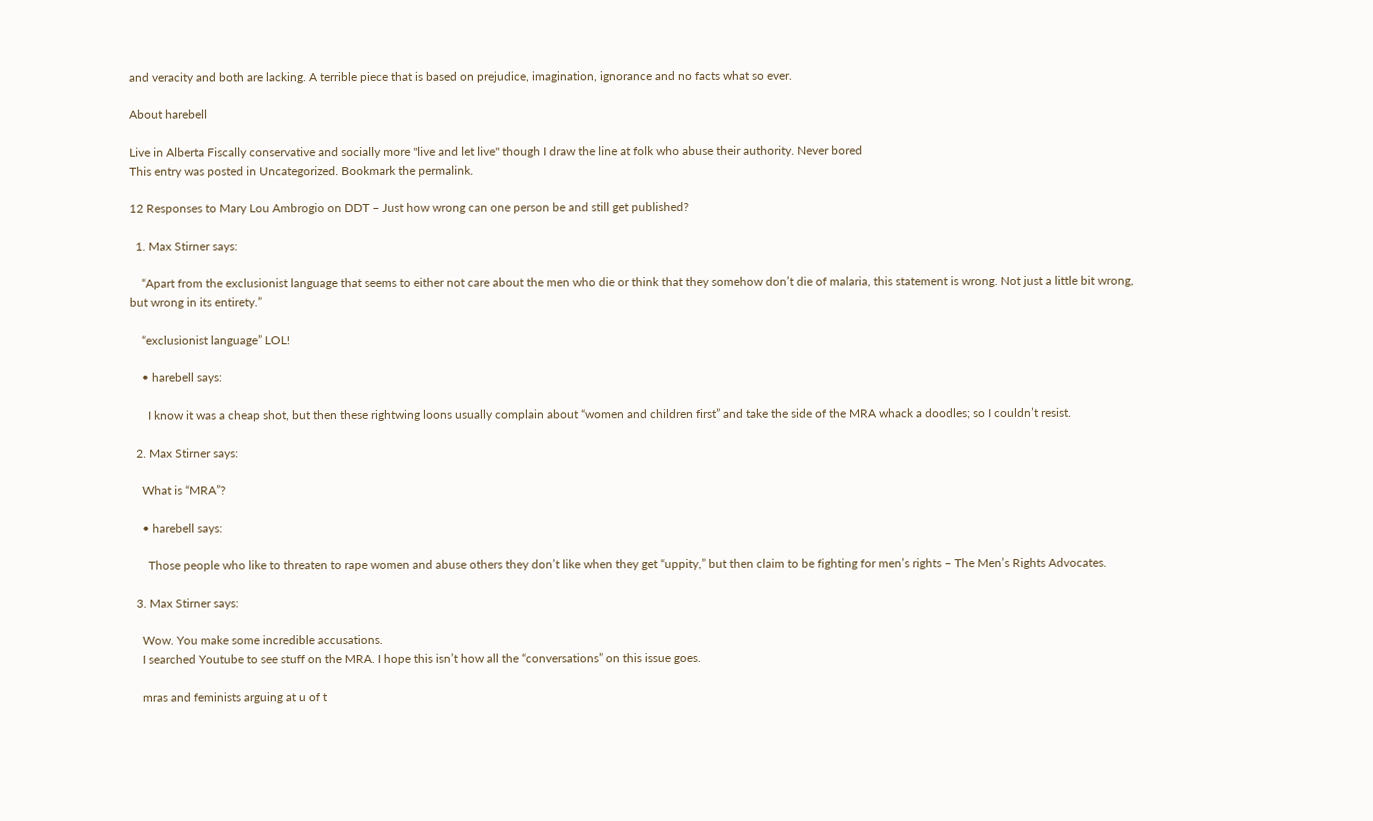and veracity and both are lacking. A terrible piece that is based on prejudice, imagination, ignorance and no facts what so ever.

About harebell

Live in Alberta Fiscally conservative and socially more "live and let live" though I draw the line at folk who abuse their authority. Never bored
This entry was posted in Uncategorized. Bookmark the permalink.

12 Responses to Mary Lou Ambrogio on DDT – Just how wrong can one person be and still get published?

  1. Max Stirner says:

    “Apart from the exclusionist language that seems to either not care about the men who die or think that they somehow don’t die of malaria, this statement is wrong. Not just a little bit wrong, but wrong in its entirety.”

    “exclusionist language” LOL!

    • harebell says:

      I know it was a cheap shot, but then these rightwing loons usually complain about “women and children first” and take the side of the MRA whack a doodles; so I couldn’t resist.

  2. Max Stirner says:

    What is “MRA”?

    • harebell says:

      Those people who like to threaten to rape women and abuse others they don’t like when they get “uppity,” but then claim to be fighting for men’s rights – The Men’s Rights Advocates.

  3. Max Stirner says:

    Wow. You make some incredible accusations.
    I searched Youtube to see stuff on the MRA. I hope this isn’t how all the “conversations” on this issue goes.

    mras and feminists arguing at u of t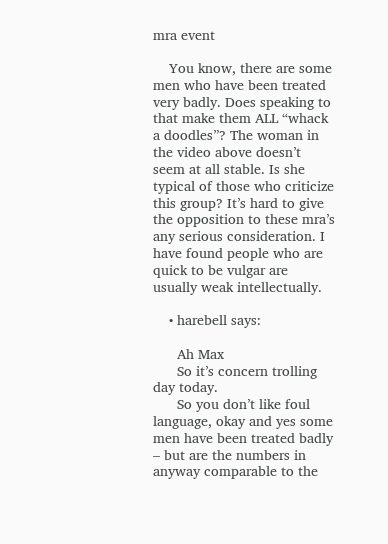mra event

    You know, there are some men who have been treated very badly. Does speaking to that make them ALL “whack a doodles”? The woman in the video above doesn’t seem at all stable. Is she typical of those who criticize this group? It’s hard to give the opposition to these mra’s any serious consideration. I have found people who are quick to be vulgar are usually weak intellectually.

    • harebell says:

      Ah Max
      So it’s concern trolling day today.
      So you don’t like foul language, okay and yes some men have been treated badly – but are the numbers in anyway comparable to the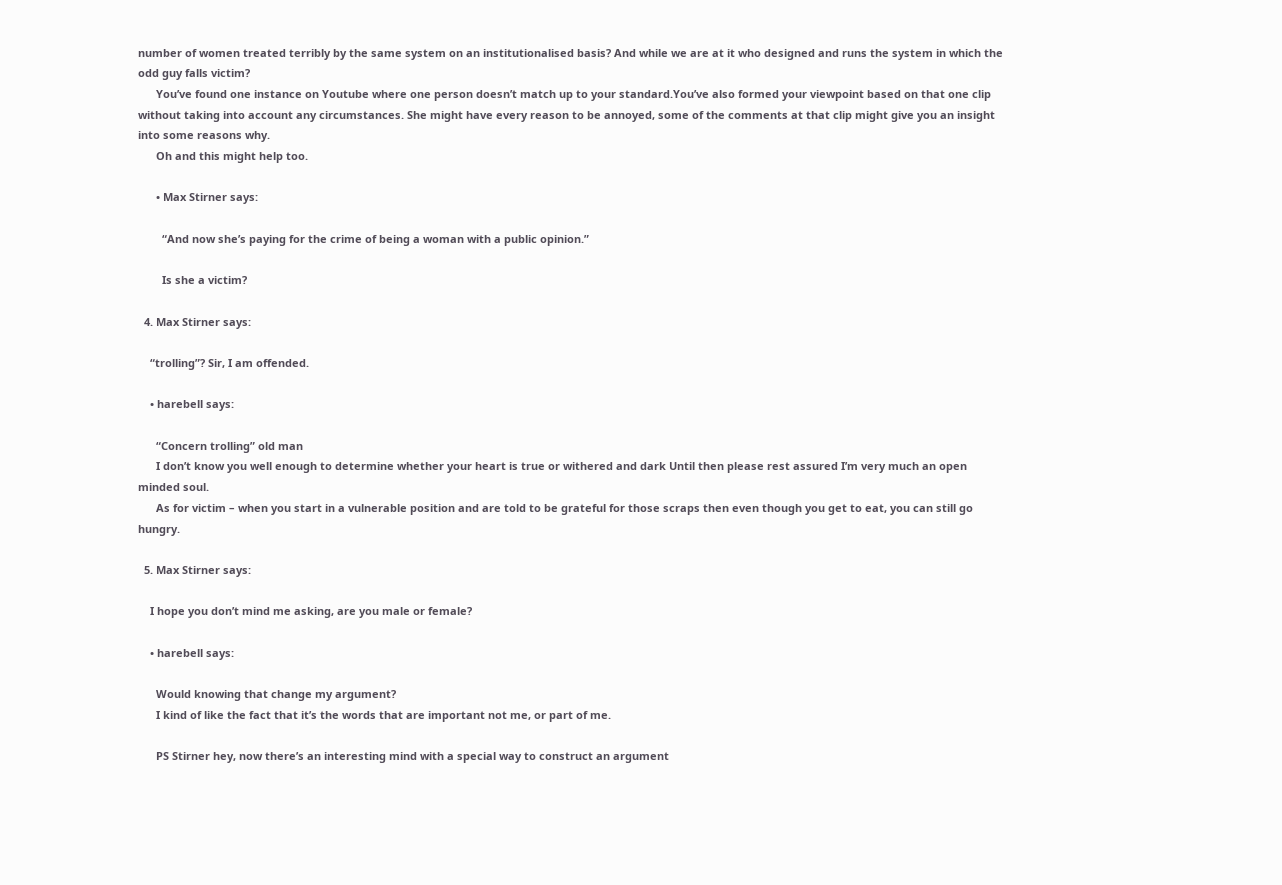number of women treated terribly by the same system on an institutionalised basis? And while we are at it who designed and runs the system in which the odd guy falls victim?
      You’ve found one instance on Youtube where one person doesn’t match up to your standard.You’ve also formed your viewpoint based on that one clip without taking into account any circumstances. She might have every reason to be annoyed, some of the comments at that clip might give you an insight into some reasons why.
      Oh and this might help too.

      • Max Stirner says:

        “And now she’s paying for the crime of being a woman with a public opinion.”

        Is she a victim?

  4. Max Stirner says:

    “trolling”? Sir, I am offended.

    • harebell says:

      “Concern trolling” old man
      I don’t know you well enough to determine whether your heart is true or withered and dark Until then please rest assured I’m very much an open minded soul.
      As for victim – when you start in a vulnerable position and are told to be grateful for those scraps then even though you get to eat, you can still go hungry.

  5. Max Stirner says:

    I hope you don’t mind me asking, are you male or female?

    • harebell says:

      Would knowing that change my argument?
      I kind of like the fact that it’s the words that are important not me, or part of me.

      PS Stirner hey, now there’s an interesting mind with a special way to construct an argument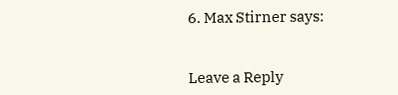6. Max Stirner says:


Leave a Reply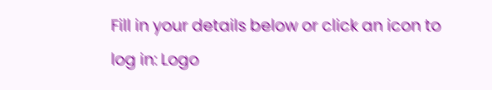Fill in your details below or click an icon to log in: Logo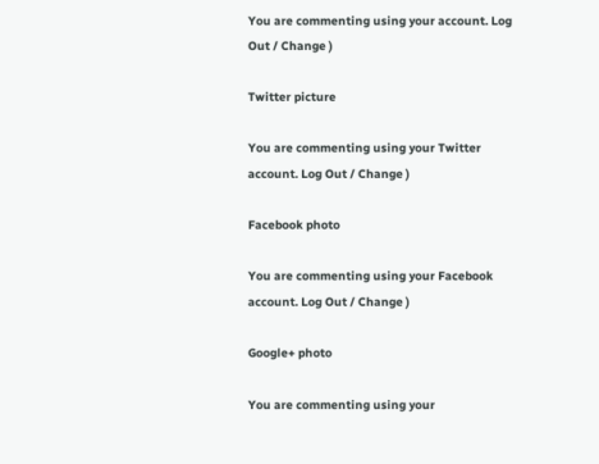You are commenting using your account. Log Out / Change )

Twitter picture

You are commenting using your Twitter account. Log Out / Change )

Facebook photo

You are commenting using your Facebook account. Log Out / Change )

Google+ photo

You are commenting using your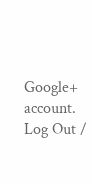Google+ account. Log Out /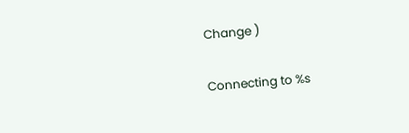Change )

Connecting to %s